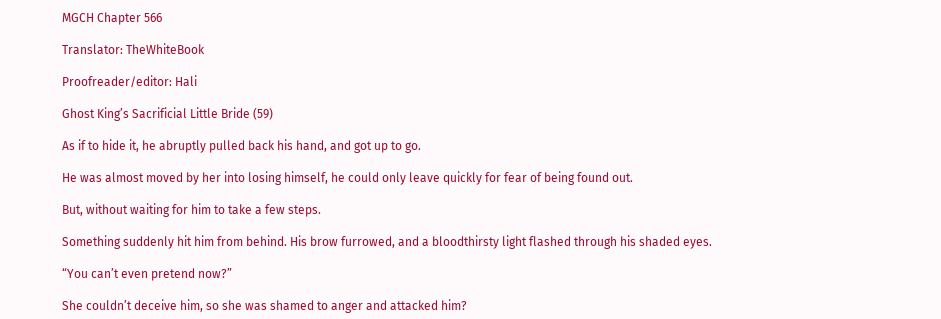MGCH Chapter 566

Translator: TheWhiteBook

Proofreader/editor: Hali

Ghost King’s Sacrificial Little Bride (59)

As if to hide it, he abruptly pulled back his hand, and got up to go.

He was almost moved by her into losing himself, he could only leave quickly for fear of being found out.

But, without waiting for him to take a few steps.

Something suddenly hit him from behind. His brow furrowed, and a bloodthirsty light flashed through his shaded eyes.

“You can’t even pretend now?”

She couldn’t deceive him, so she was shamed to anger and attacked him?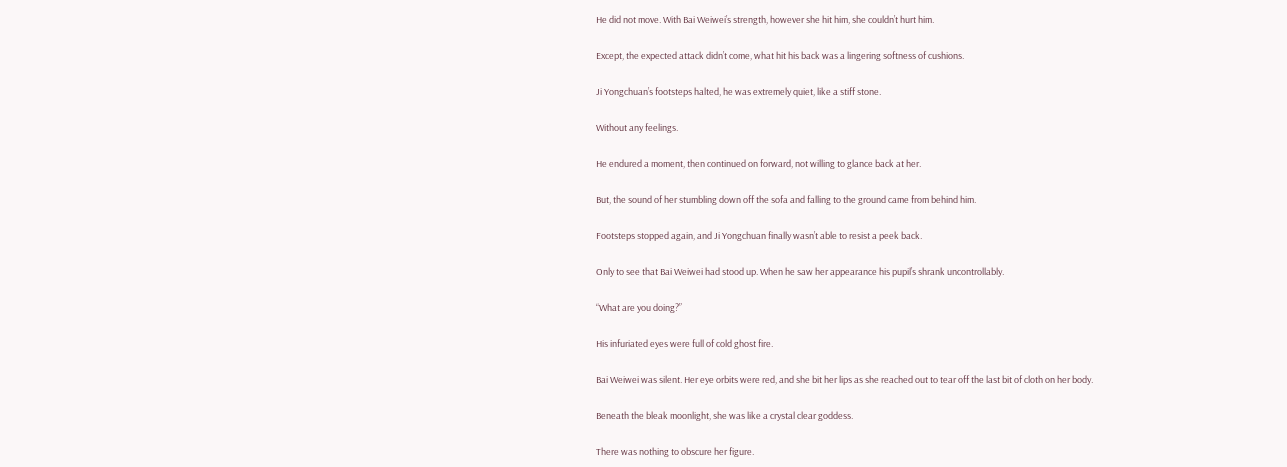He did not move. With Bai Weiwei’s strength, however she hit him, she couldn’t hurt him.

Except, the expected attack didn’t come, what hit his back was a lingering softness of cushions.

Ji Yongchuan’s footsteps halted, he was extremely quiet, like a stiff stone.

Without any feelings.

He endured a moment, then continued on forward, not willing to glance back at her.

But, the sound of her stumbling down off the sofa and falling to the ground came from behind him.

Footsteps stopped again, and Ji Yongchuan finally wasn’t able to resist a peek back.

Only to see that Bai Weiwei had stood up. When he saw her appearance his pupil’s shrank uncontrollably.

“What are you doing?”

His infuriated eyes were full of cold ghost fire.

Bai Weiwei was silent. Her eye orbits were red, and she bit her lips as she reached out to tear off the last bit of cloth on her body.

Beneath the bleak moonlight, she was like a crystal clear goddess.

There was nothing to obscure her figure.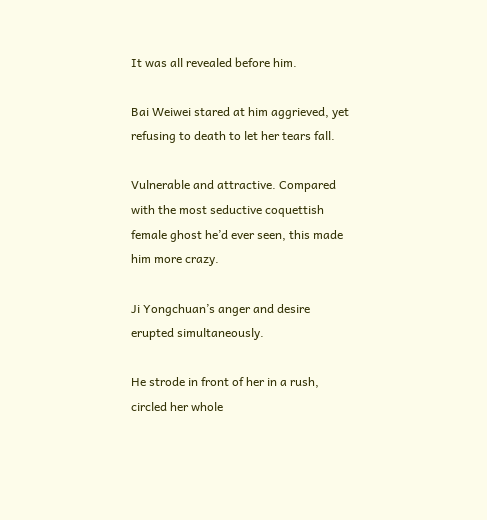It was all revealed before him.

Bai Weiwei stared at him aggrieved, yet refusing to death to let her tears fall.

Vulnerable and attractive. Compared with the most seductive coquettish female ghost he’d ever seen, this made him more crazy.

Ji Yongchuan’s anger and desire erupted simultaneously.

He strode in front of her in a rush, circled her whole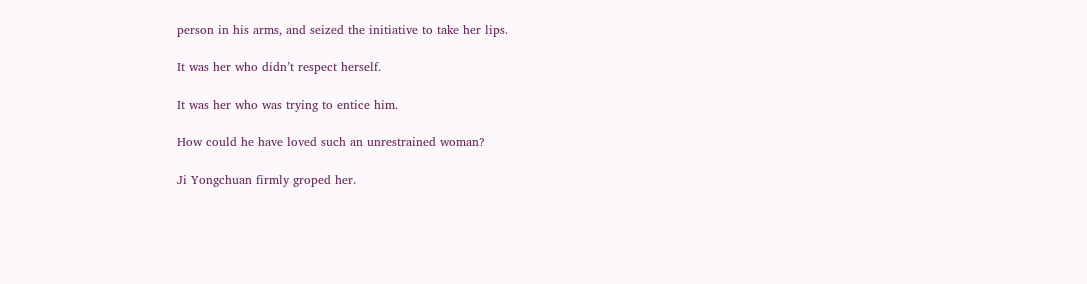person in his arms, and seized the initiative to take her lips.

It was her who didn’t respect herself.

It was her who was trying to entice him.

How could he have loved such an unrestrained woman?

Ji Yongchuan firmly groped her.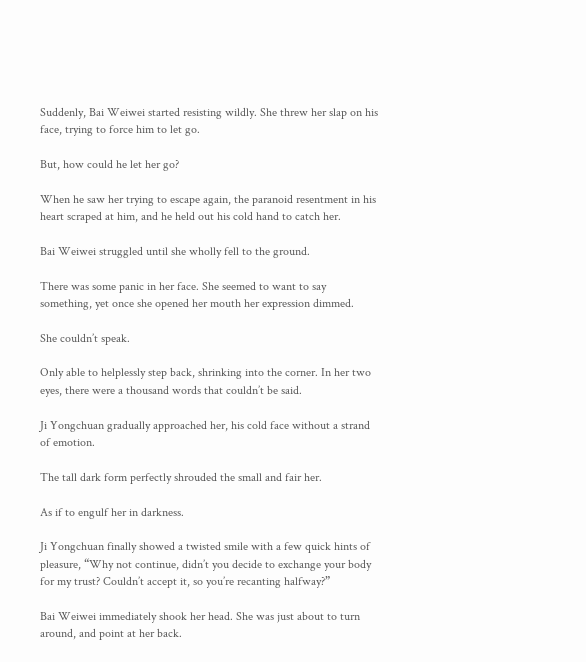Suddenly, Bai Weiwei started resisting wildly. She threw her slap on his face, trying to force him to let go.

But, how could he let her go?

When he saw her trying to escape again, the paranoid resentment in his heart scraped at him, and he held out his cold hand to catch her.

Bai Weiwei struggled until she wholly fell to the ground.

There was some panic in her face. She seemed to want to say something, yet once she opened her mouth her expression dimmed.

She couldn’t speak.

Only able to helplessly step back, shrinking into the corner. In her two eyes, there were a thousand words that couldn’t be said.

Ji Yongchuan gradually approached her, his cold face without a strand of emotion.

The tall dark form perfectly shrouded the small and fair her.

As if to engulf her in darkness.

Ji Yongchuan finally showed a twisted smile with a few quick hints of pleasure, “Why not continue, didn’t you decide to exchange your body for my trust? Couldn’t accept it, so you’re recanting halfway?”

Bai Weiwei immediately shook her head. She was just about to turn around, and point at her back.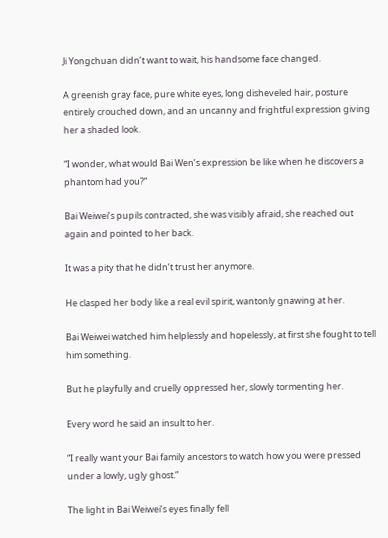Ji Yongchuan didn’t want to wait, his handsome face changed.

A greenish gray face, pure white eyes, long disheveled hair, posture entirely crouched down, and an uncanny and frightful expression giving her a shaded look.

“I wonder, what would Bai Wen’s expression be like when he discovers a phantom had you?”

Bai Weiwei’s pupils contracted, she was visibly afraid, she reached out again and pointed to her back.

It was a pity that he didn’t trust her anymore.

He clasped her body like a real evil spirit, wantonly gnawing at her.

Bai Weiwei watched him helplessly and hopelessly, at first she fought to tell him something.

But he playfully and cruelly oppressed her, slowly tormenting her.

Every word he said an insult to her.

“I really want your Bai family ancestors to watch how you were pressed under a lowly, ugly ghost.”

The light in Bai Weiwei’s eyes finally fell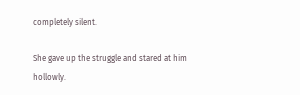completely silent.

She gave up the struggle and stared at him hollowly.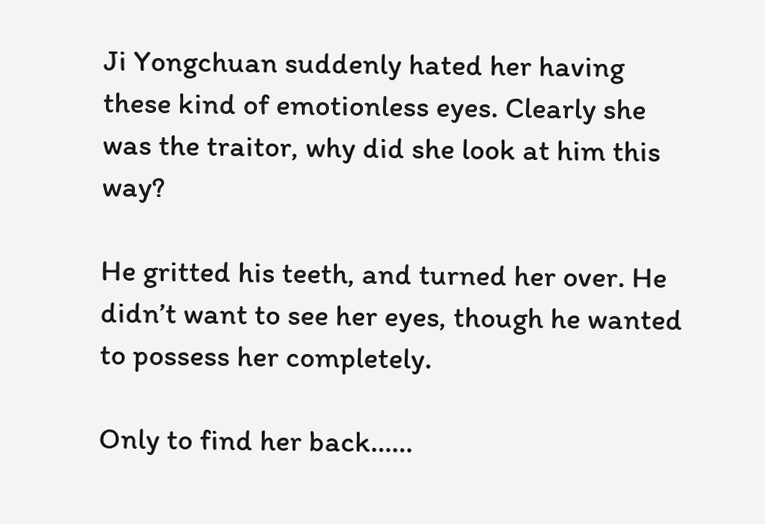Ji Yongchuan suddenly hated her having these kind of emotionless eyes. Clearly she was the traitor, why did she look at him this way?

He gritted his teeth, and turned her over. He didn’t want to see her eyes, though he wanted to possess her completely.

Only to find her back……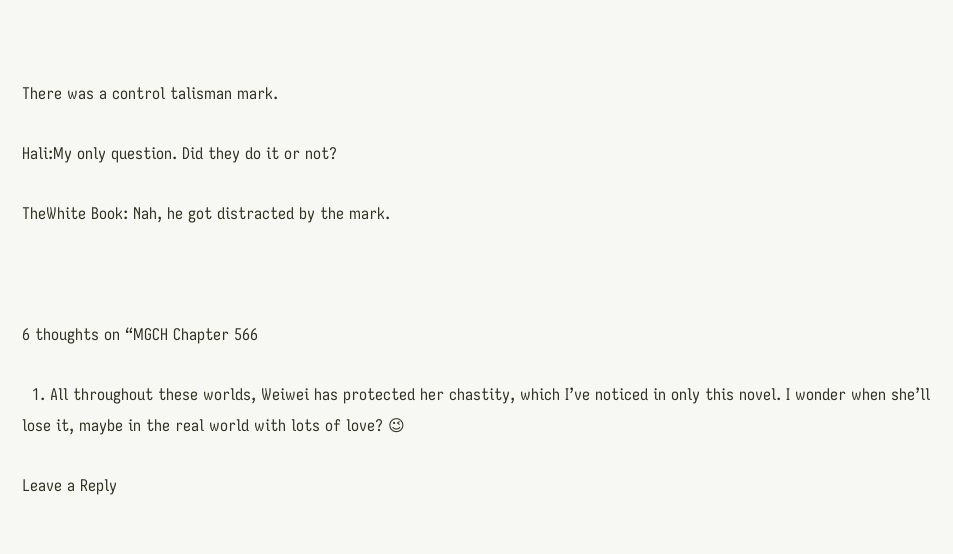There was a control talisman mark.

Hali:My only question. Did they do it or not?

TheWhite Book: Nah, he got distracted by the mark.



6 thoughts on “MGCH Chapter 566

  1. All throughout these worlds, Weiwei has protected her chastity, which I’ve noticed in only this novel. I wonder when she’ll lose it, maybe in the real world with lots of love? 😉

Leave a Reply